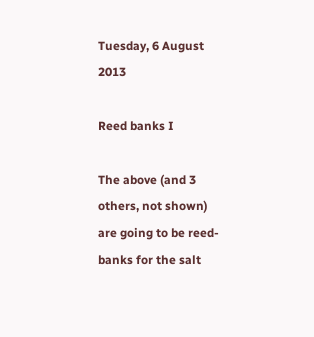Tuesday, 6 August 2013

Reed banks I

The above (and 3 others, not shown) are going to be reed-banks for the salt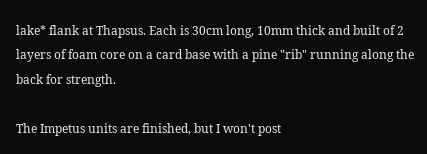lake* flank at Thapsus. Each is 30cm long, 10mm thick and built of 2 layers of foam core on a card base with a pine "rib" running along the back for strength.

The Impetus units are finished, but I won't post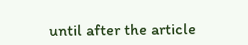until after the article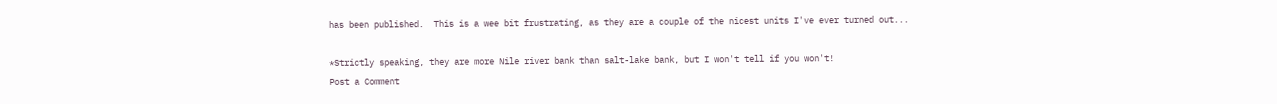has been published.  This is a wee bit frustrating, as they are a couple of the nicest units I've ever turned out...

*Strictly speaking, they are more Nile river bank than salt-lake bank, but I won't tell if you won't!
Post a Comment